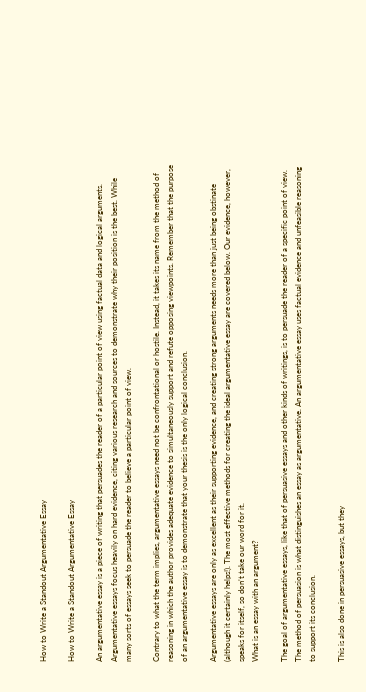How to Write a Standout Argumentative Essay

How to Write a Standout Argumentative Essay

An argumentative essay is a piece of writing that persuades the reader of a particular point of view using factual data and logical arguments. Argumentative essays focus heavily on hard evidence, citing various research and sources to demonstrate why their position is the best. While many sorts of essays seek to persuade the reader to believe a particular point of view.

Contrary to what the term implies, argumentative essays need not be confrontational or hostile. Instead, it takes its name from the method of reasoning in which the author provides adequate evidence to simultaneously support and refute opposing viewpoints. Remember that the purpose of an argumentative essay is to demonstrate that your thesis is the only logical conclusion.

Argumentative essays are only as excellent as their supporting evidence, and creating strong arguments needs more than just being obstinate (although it certainly helps!). The most effective methods for creating the ideal argumentative essay are covered below. Our evidence, however, speaks for itself, so don’t take our word for it.
What is an essay with an argument?

The goal of argumentative essays, like that of persuasive essays and other kinds of writings, is to persuade the reader of a specific point of view. The method of persuasion is what distinguishes an essay as argumentative. An argumentative essay uses factual evidence and unfeasible reasoning to support its conclusion.

This is also done in persuasive essays, but they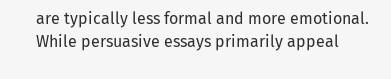are typically less formal and more emotional. While persuasive essays primarily appeal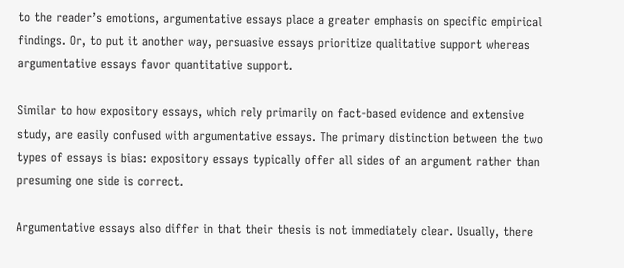to the reader’s emotions, argumentative essays place a greater emphasis on specific empirical findings. Or, to put it another way, persuasive essays prioritize qualitative support whereas argumentative essays favor quantitative support.

Similar to how expository essays, which rely primarily on fact-based evidence and extensive study, are easily confused with argumentative essays. The primary distinction between the two types of essays is bias: expository essays typically offer all sides of an argument rather than presuming one side is correct.

Argumentative essays also differ in that their thesis is not immediately clear. Usually, there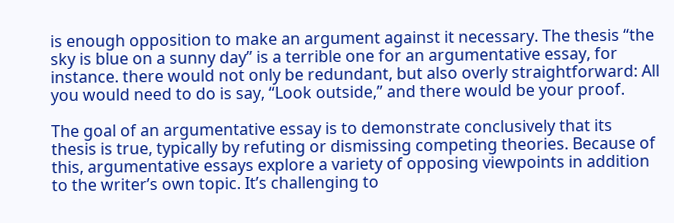is enough opposition to make an argument against it necessary. The thesis “the sky is blue on a sunny day” is a terrible one for an argumentative essay, for instance. there would not only be redundant, but also overly straightforward: All you would need to do is say, “Look outside,” and there would be your proof.

The goal of an argumentative essay is to demonstrate conclusively that its thesis is true, typically by refuting or dismissing competing theories. Because of this, argumentative essays explore a variety of opposing viewpoints in addition to the writer’s own topic. It’s challenging to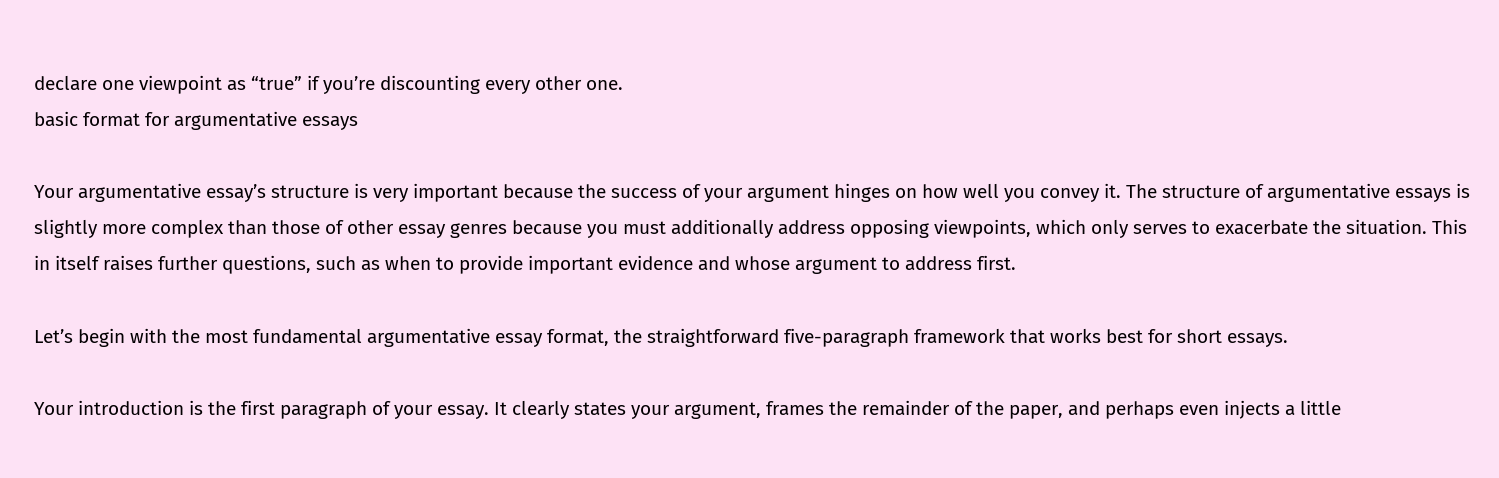declare one viewpoint as “true” if you’re discounting every other one.
basic format for argumentative essays

Your argumentative essay’s structure is very important because the success of your argument hinges on how well you convey it. The structure of argumentative essays is slightly more complex than those of other essay genres because you must additionally address opposing viewpoints, which only serves to exacerbate the situation. This in itself raises further questions, such as when to provide important evidence and whose argument to address first.

Let’s begin with the most fundamental argumentative essay format, the straightforward five-paragraph framework that works best for short essays.

Your introduction is the first paragraph of your essay. It clearly states your argument, frames the remainder of the paper, and perhaps even injects a little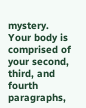mystery.
Your body is comprised of your second, third, and fourth paragraphs,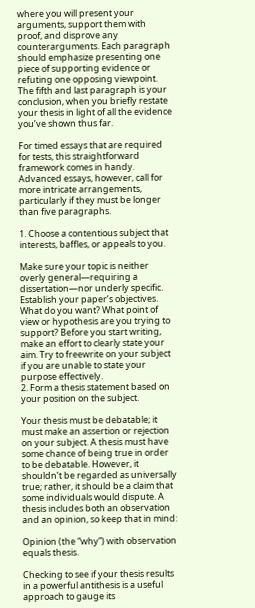where you will present your arguments, support them with proof, and disprove any counterarguments. Each paragraph should emphasize presenting one piece of supporting evidence or refuting one opposing viewpoint.
The fifth and last paragraph is your conclusion, when you briefly restate your thesis in light of all the evidence you’ve shown thus far.

For timed essays that are required for tests, this straightforward framework comes in handy. Advanced essays, however, call for more intricate arrangements, particularly if they must be longer than five paragraphs.

1. Choose a contentious subject that interests, baffles, or appeals to you.

Make sure your topic is neither overly general—requiring a dissertation—nor underly specific. Establish your paper’s objectives. What do you want? What point of view or hypothesis are you trying to support? Before you start writing, make an effort to clearly state your aim. Try to freewrite on your subject if you are unable to state your purpose effectively.
2. Form a thesis statement based on your position on the subject.

Your thesis must be debatable; it must make an assertion or rejection on your subject. A thesis must have some chance of being true in order to be debatable. However, it shouldn’t be regarded as universally true; rather, it should be a claim that some individuals would dispute. A thesis includes both an observation and an opinion, so keep that in mind:

Opinion (the “why”) with observation equals thesis.

Checking to see if your thesis results in a powerful antithesis is a useful approach to gauge its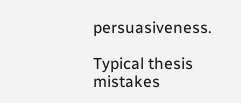persuasiveness.

Typical thesis mistakes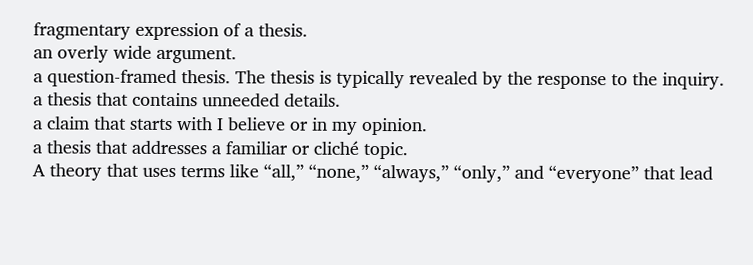fragmentary expression of a thesis.
an overly wide argument.
a question-framed thesis. The thesis is typically revealed by the response to the inquiry.
a thesis that contains unneeded details.
a claim that starts with I believe or in my opinion.
a thesis that addresses a familiar or cliché topic.
A theory that uses terms like “all,” “none,” “always,” “only,” and “everyone” that lead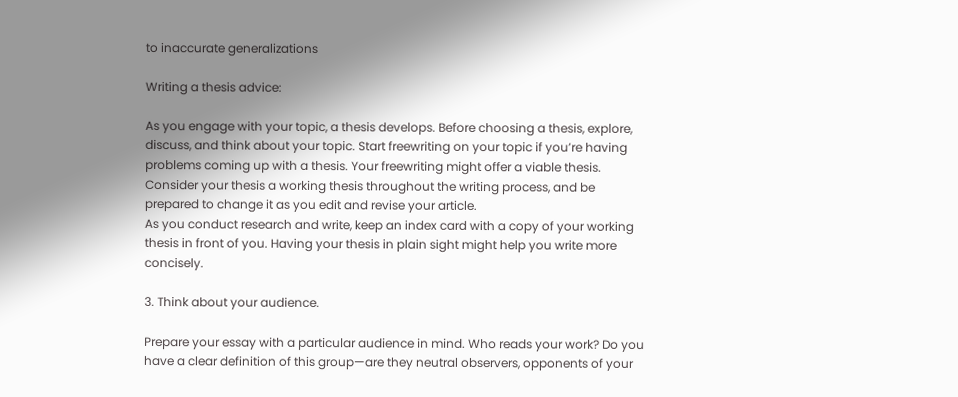to inaccurate generalizations

Writing a thesis advice:

As you engage with your topic, a thesis develops. Before choosing a thesis, explore, discuss, and think about your topic. Start freewriting on your topic if you’re having problems coming up with a thesis. Your freewriting might offer a viable thesis.
Consider your thesis a working thesis throughout the writing process, and be prepared to change it as you edit and revise your article.
As you conduct research and write, keep an index card with a copy of your working thesis in front of you. Having your thesis in plain sight might help you write more concisely.

3. Think about your audience.

Prepare your essay with a particular audience in mind. Who reads your work? Do you have a clear definition of this group—are they neutral observers, opponents of your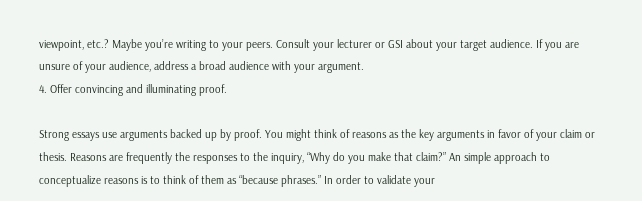viewpoint, etc.? Maybe you’re writing to your peers. Consult your lecturer or GSI about your target audience. If you are unsure of your audience, address a broad audience with your argument.
4. Offer convincing and illuminating proof.

Strong essays use arguments backed up by proof. You might think of reasons as the key arguments in favor of your claim or thesis. Reasons are frequently the responses to the inquiry, “Why do you make that claim?” An simple approach to conceptualize reasons is to think of them as “because phrases.” In order to validate your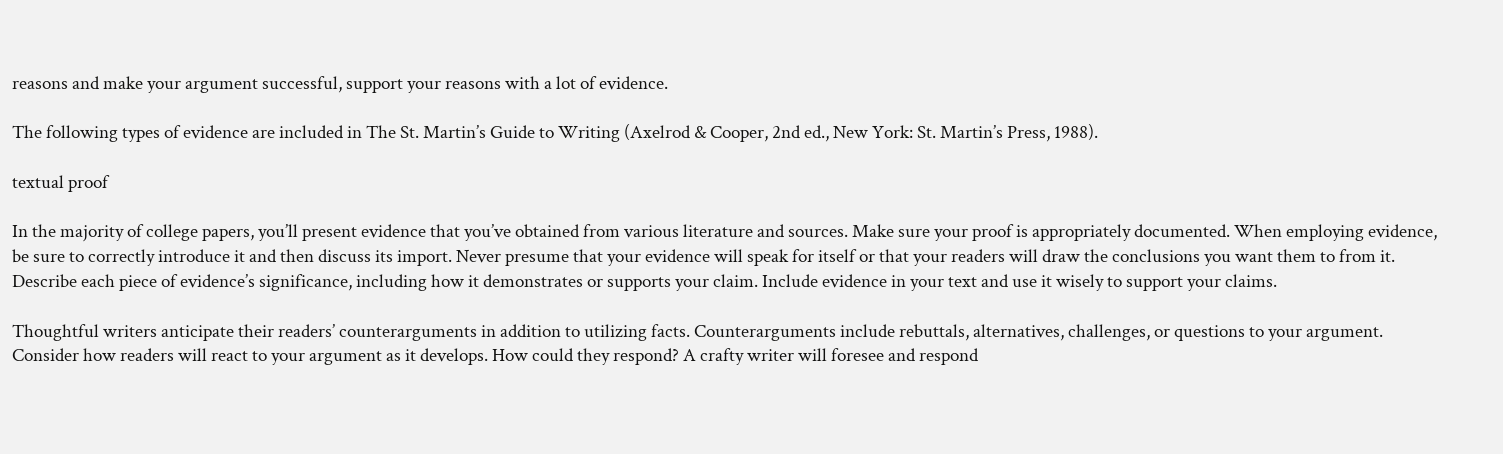reasons and make your argument successful, support your reasons with a lot of evidence.

The following types of evidence are included in The St. Martin’s Guide to Writing (Axelrod & Cooper, 2nd ed., New York: St. Martin’s Press, 1988).

textual proof

In the majority of college papers, you’ll present evidence that you’ve obtained from various literature and sources. Make sure your proof is appropriately documented. When employing evidence, be sure to correctly introduce it and then discuss its import. Never presume that your evidence will speak for itself or that your readers will draw the conclusions you want them to from it. Describe each piece of evidence’s significance, including how it demonstrates or supports your claim. Include evidence in your text and use it wisely to support your claims.

Thoughtful writers anticipate their readers’ counterarguments in addition to utilizing facts. Counterarguments include rebuttals, alternatives, challenges, or questions to your argument. Consider how readers will react to your argument as it develops. How could they respond? A crafty writer will foresee and respond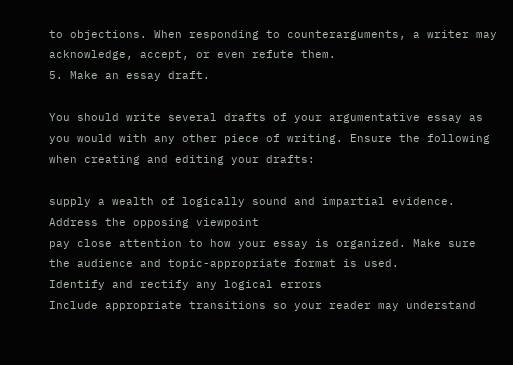to objections. When responding to counterarguments, a writer may acknowledge, accept, or even refute them.
5. Make an essay draft.

You should write several drafts of your argumentative essay as you would with any other piece of writing. Ensure the following when creating and editing your drafts:

supply a wealth of logically sound and impartial evidence.
Address the opposing viewpoint
pay close attention to how your essay is organized. Make sure the audience and topic-appropriate format is used.
Identify and rectify any logical errors
Include appropriate transitions so your reader may understand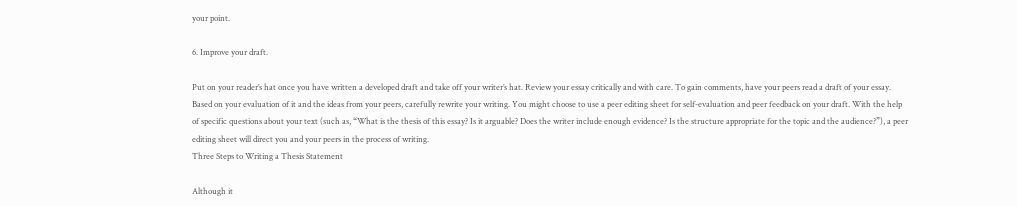your point.

6. Improve your draft.

Put on your reader’s hat once you have written a developed draft and take off your writer’s hat. Review your essay critically and with care. To gain comments, have your peers read a draft of your essay. Based on your evaluation of it and the ideas from your peers, carefully rewrite your writing. You might choose to use a peer editing sheet for self-evaluation and peer feedback on your draft. With the help of specific questions about your text (such as, “What is the thesis of this essay? Is it arguable? Does the writer include enough evidence? Is the structure appropriate for the topic and the audience?”), a peer editing sheet will direct you and your peers in the process of writing.
Three Steps to Writing a Thesis Statement

Although it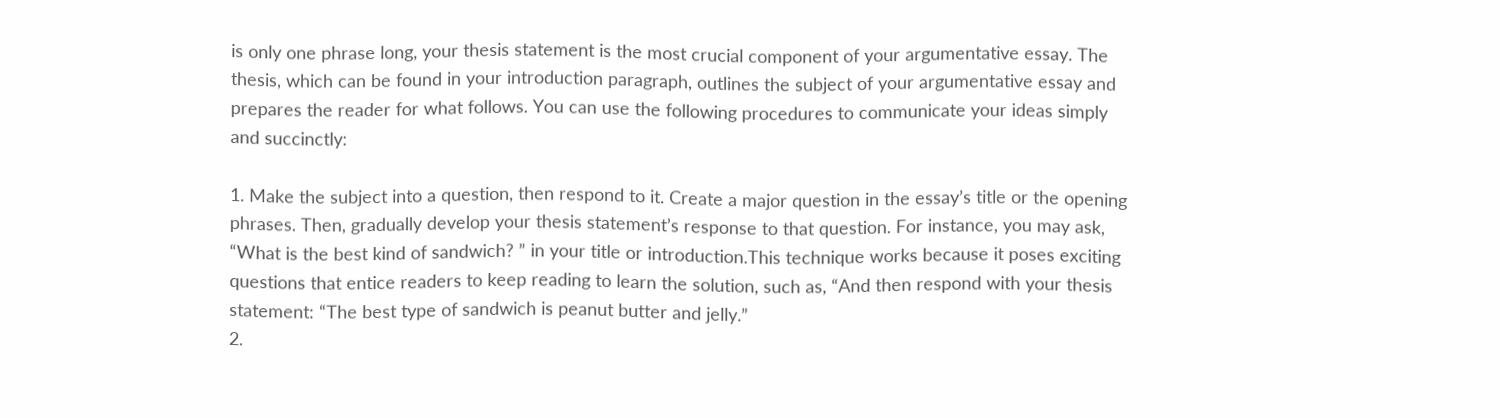is only one phrase long, your thesis statement is the most crucial component of your argumentative essay. The thesis, which can be found in your introduction paragraph, outlines the subject of your argumentative essay and prepares the reader for what follows. You can use the following procedures to communicate your ideas simply and succinctly:

1. Make the subject into a question, then respond to it. Create a major question in the essay’s title or the opening phrases. Then, gradually develop your thesis statement’s response to that question. For instance, you may ask, “What is the best kind of sandwich? ” in your title or introduction.This technique works because it poses exciting questions that entice readers to keep reading to learn the solution, such as, “And then respond with your thesis statement: “The best type of sandwich is peanut butter and jelly.”
2.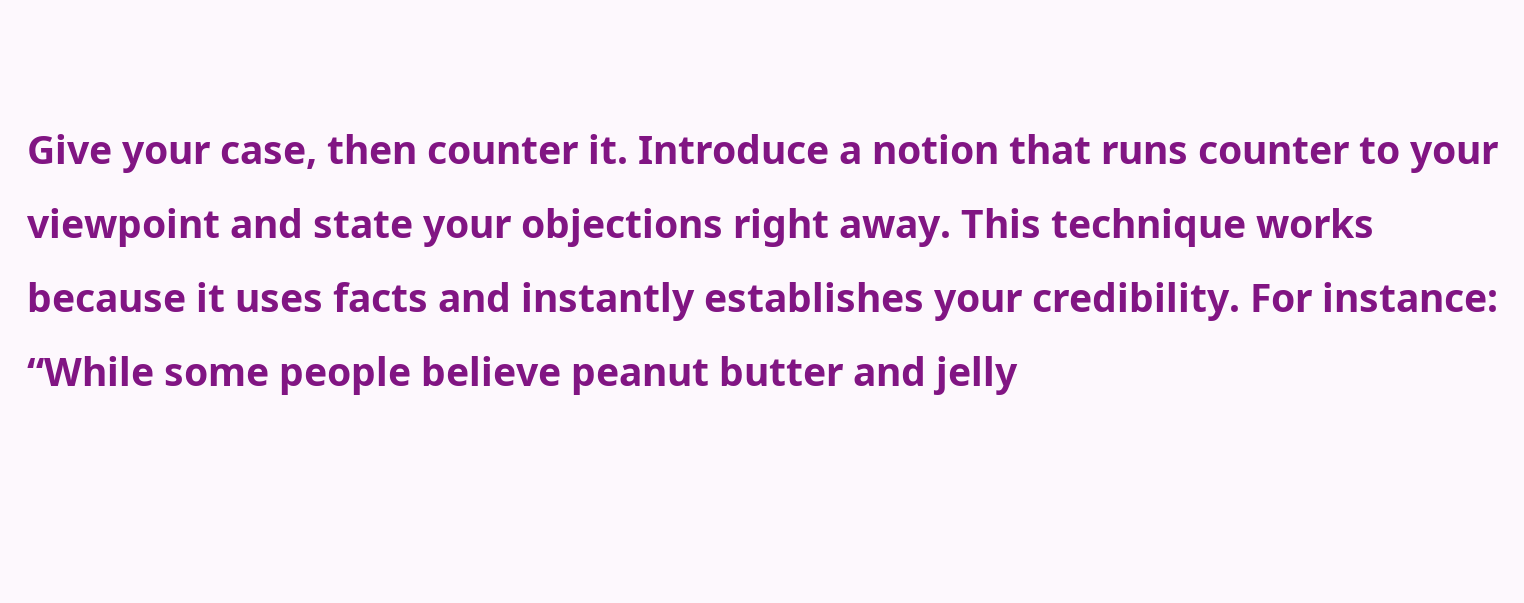Give your case, then counter it. Introduce a notion that runs counter to your viewpoint and state your objections right away. This technique works because it uses facts and instantly establishes your credibility. For instance: “While some people believe peanut butter and jelly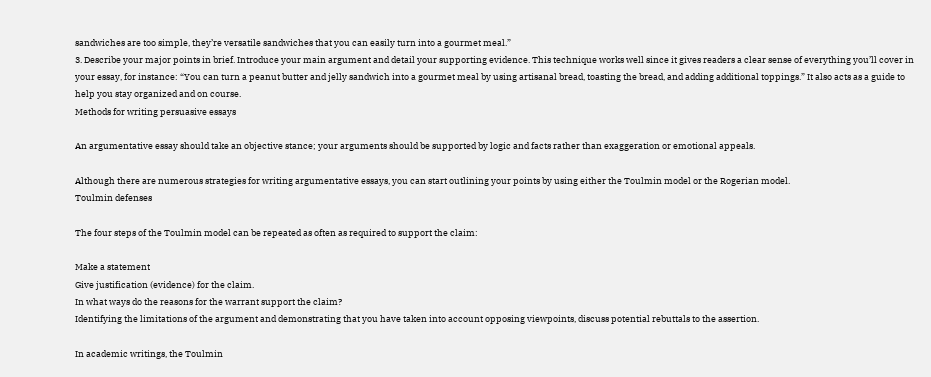sandwiches are too simple, they’re versatile sandwiches that you can easily turn into a gourmet meal.”
3. Describe your major points in brief. Introduce your main argument and detail your supporting evidence. This technique works well since it gives readers a clear sense of everything you’ll cover in your essay, for instance: “You can turn a peanut butter and jelly sandwich into a gourmet meal by using artisanal bread, toasting the bread, and adding additional toppings.” It also acts as a guide to help you stay organized and on course.
Methods for writing persuasive essays

An argumentative essay should take an objective stance; your arguments should be supported by logic and facts rather than exaggeration or emotional appeals.

Although there are numerous strategies for writing argumentative essays, you can start outlining your points by using either the Toulmin model or the Rogerian model.
Toulmin defenses

The four steps of the Toulmin model can be repeated as often as required to support the claim:

Make a statement
Give justification (evidence) for the claim.
In what ways do the reasons for the warrant support the claim?
Identifying the limitations of the argument and demonstrating that you have taken into account opposing viewpoints, discuss potential rebuttals to the assertion.

In academic writings, the Toulmin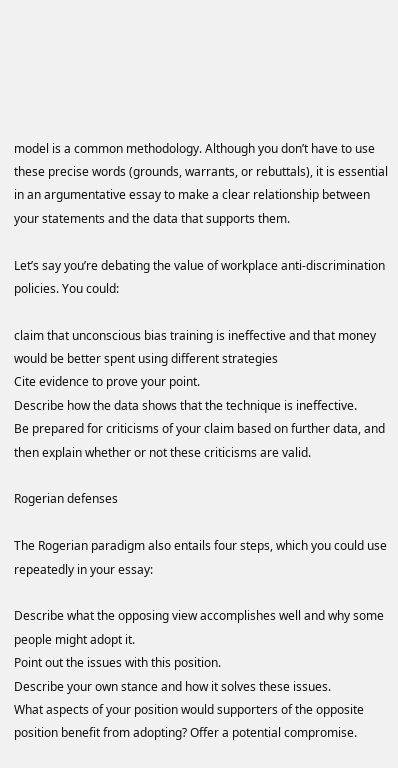model is a common methodology. Although you don’t have to use these precise words (grounds, warrants, or rebuttals), it is essential in an argumentative essay to make a clear relationship between your statements and the data that supports them.

Let’s say you’re debating the value of workplace anti-discrimination policies. You could:

claim that unconscious bias training is ineffective and that money would be better spent using different strategies
Cite evidence to prove your point.
Describe how the data shows that the technique is ineffective.
Be prepared for criticisms of your claim based on further data, and then explain whether or not these criticisms are valid.

Rogerian defenses

The Rogerian paradigm also entails four steps, which you could use repeatedly in your essay:

Describe what the opposing view accomplishes well and why some people might adopt it.
Point out the issues with this position.
Describe your own stance and how it solves these issues.
What aspects of your position would supporters of the opposite position benefit from adopting? Offer a potential compromise.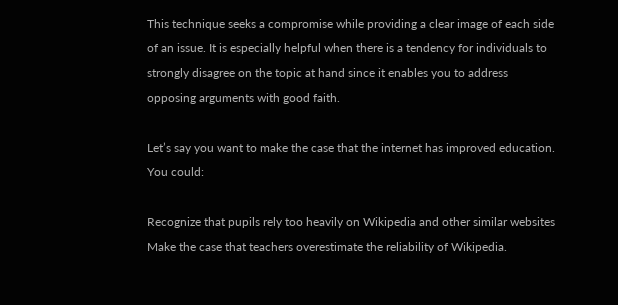This technique seeks a compromise while providing a clear image of each side of an issue. It is especially helpful when there is a tendency for individuals to strongly disagree on the topic at hand since it enables you to address opposing arguments with good faith.

Let’s say you want to make the case that the internet has improved education. You could:

Recognize that pupils rely too heavily on Wikipedia and other similar websites
Make the case that teachers overestimate the reliability of Wikipedia.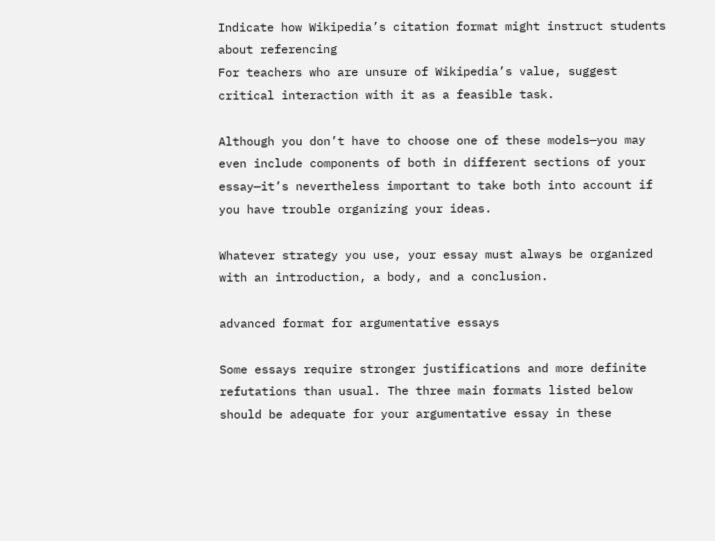Indicate how Wikipedia’s citation format might instruct students about referencing
For teachers who are unsure of Wikipedia’s value, suggest critical interaction with it as a feasible task.

Although you don’t have to choose one of these models—you may even include components of both in different sections of your essay—it’s nevertheless important to take both into account if you have trouble organizing your ideas.

Whatever strategy you use, your essay must always be organized with an introduction, a body, and a conclusion.

advanced format for argumentative essays

Some essays require stronger justifications and more definite refutations than usual. The three main formats listed below should be adequate for your argumentative essay in these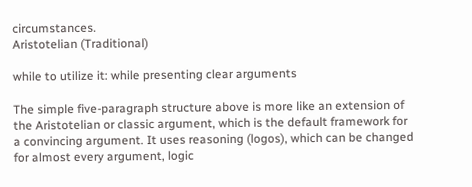circumstances.
Aristotelian (Traditional)

while to utilize it: while presenting clear arguments

The simple five-paragraph structure above is more like an extension of the Aristotelian or classic argument, which is the default framework for a convincing argument. It uses reasoning (logos), which can be changed for almost every argument, logic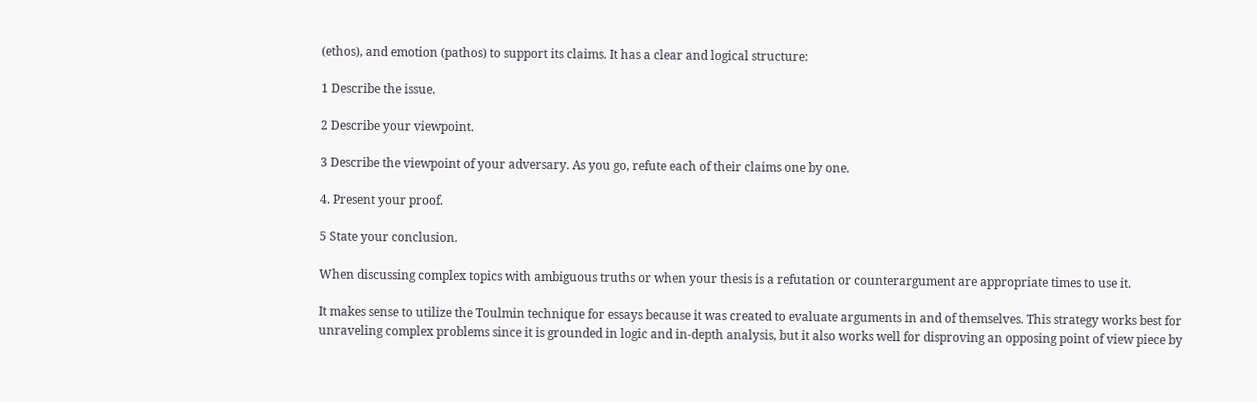(ethos), and emotion (pathos) to support its claims. It has a clear and logical structure:

1 Describe the issue.

2 Describe your viewpoint.

3 Describe the viewpoint of your adversary. As you go, refute each of their claims one by one.

4. Present your proof.

5 State your conclusion.

When discussing complex topics with ambiguous truths or when your thesis is a refutation or counterargument are appropriate times to use it.

It makes sense to utilize the Toulmin technique for essays because it was created to evaluate arguments in and of themselves. This strategy works best for unraveling complex problems since it is grounded in logic and in-depth analysis, but it also works well for disproving an opposing point of view piece by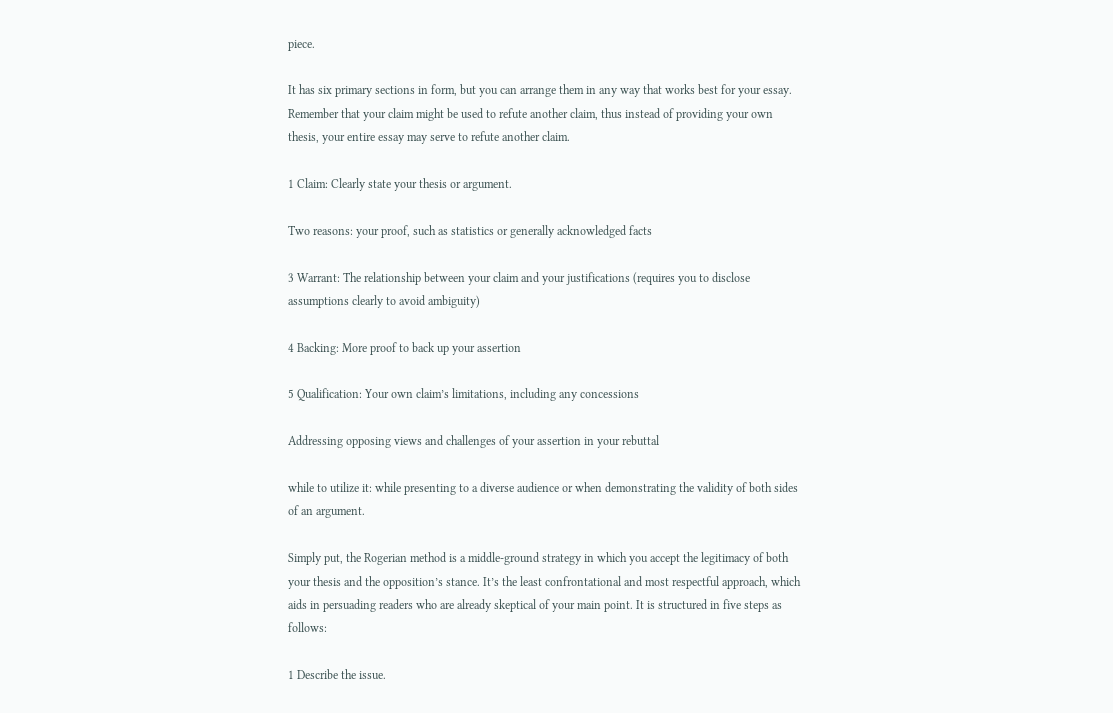piece.

It has six primary sections in form, but you can arrange them in any way that works best for your essay. Remember that your claim might be used to refute another claim, thus instead of providing your own thesis, your entire essay may serve to refute another claim.

1 Claim: Clearly state your thesis or argument.

Two reasons: your proof, such as statistics or generally acknowledged facts

3 Warrant: The relationship between your claim and your justifications (requires you to disclose assumptions clearly to avoid ambiguity)

4 Backing: More proof to back up your assertion

5 Qualification: Your own claim’s limitations, including any concessions

Addressing opposing views and challenges of your assertion in your rebuttal

while to utilize it: while presenting to a diverse audience or when demonstrating the validity of both sides of an argument.

Simply put, the Rogerian method is a middle-ground strategy in which you accept the legitimacy of both your thesis and the opposition’s stance. It’s the least confrontational and most respectful approach, which aids in persuading readers who are already skeptical of your main point. It is structured in five steps as follows:

1 Describe the issue.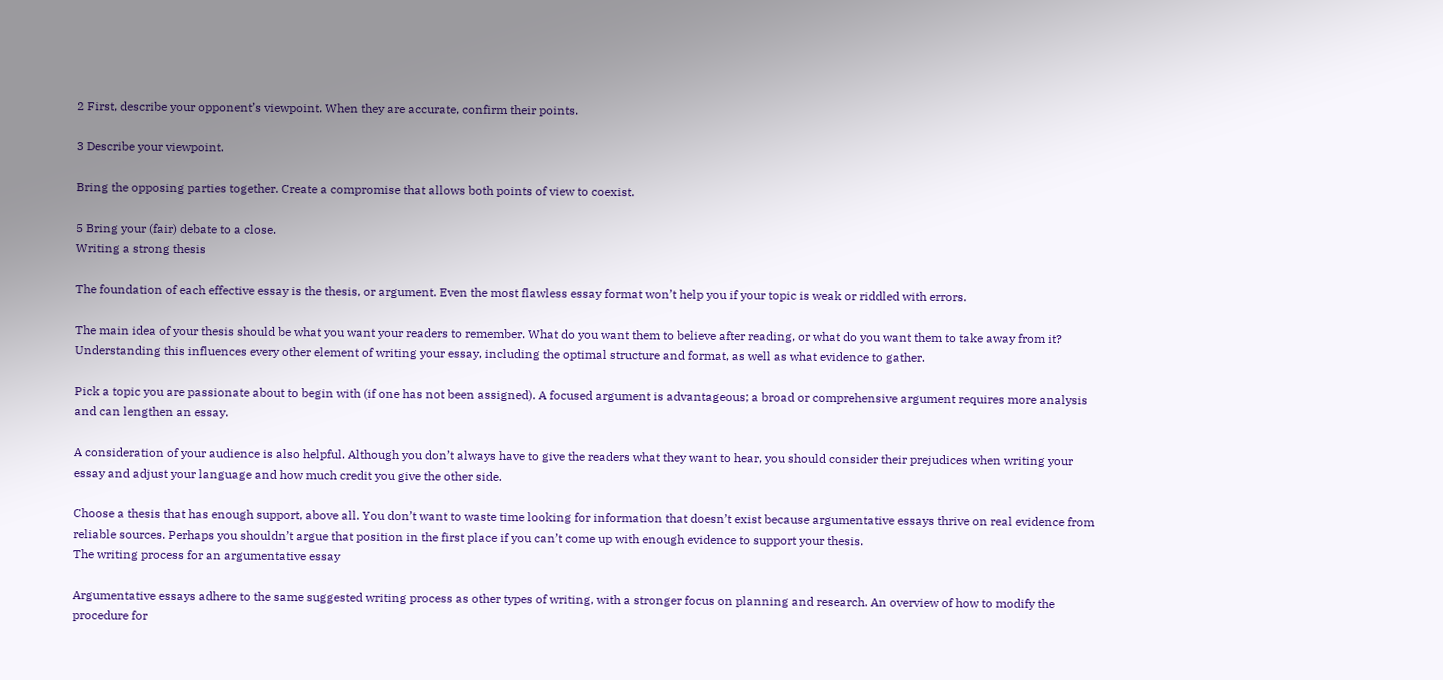2 First, describe your opponent’s viewpoint. When they are accurate, confirm their points.

3 Describe your viewpoint.

Bring the opposing parties together. Create a compromise that allows both points of view to coexist.

5 Bring your (fair) debate to a close.
Writing a strong thesis

The foundation of each effective essay is the thesis, or argument. Even the most flawless essay format won’t help you if your topic is weak or riddled with errors.

The main idea of your thesis should be what you want your readers to remember. What do you want them to believe after reading, or what do you want them to take away from it? Understanding this influences every other element of writing your essay, including the optimal structure and format, as well as what evidence to gather.

Pick a topic you are passionate about to begin with (if one has not been assigned). A focused argument is advantageous; a broad or comprehensive argument requires more analysis and can lengthen an essay.

A consideration of your audience is also helpful. Although you don’t always have to give the readers what they want to hear, you should consider their prejudices when writing your essay and adjust your language and how much credit you give the other side.

Choose a thesis that has enough support, above all. You don’t want to waste time looking for information that doesn’t exist because argumentative essays thrive on real evidence from reliable sources. Perhaps you shouldn’t argue that position in the first place if you can’t come up with enough evidence to support your thesis.
The writing process for an argumentative essay

Argumentative essays adhere to the same suggested writing process as other types of writing, with a stronger focus on planning and research. An overview of how to modify the procedure for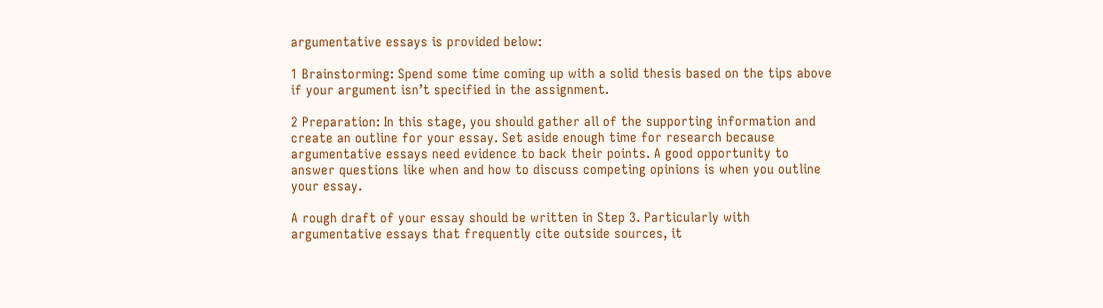argumentative essays is provided below:

1 Brainstorming: Spend some time coming up with a solid thesis based on the tips above if your argument isn’t specified in the assignment.

2 Preparation: In this stage, you should gather all of the supporting information and create an outline for your essay. Set aside enough time for research because argumentative essays need evidence to back their points. A good opportunity to answer questions like when and how to discuss competing opinions is when you outline your essay.

A rough draft of your essay should be written in Step 3. Particularly with argumentative essays that frequently cite outside sources, it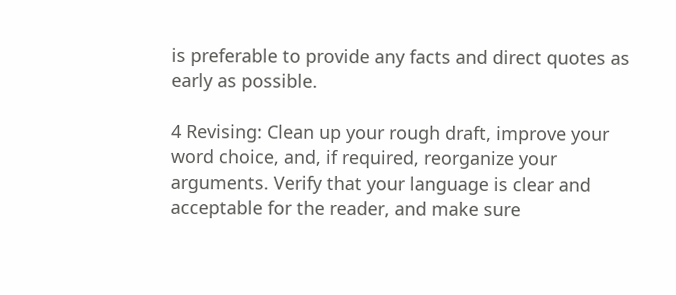is preferable to provide any facts and direct quotes as early as possible.

4 Revising: Clean up your rough draft, improve your word choice, and, if required, reorganize your arguments. Verify that your language is clear and acceptable for the reader, and make sure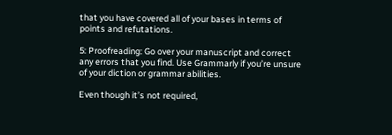that you have covered all of your bases in terms of points and refutations.

5: Proofreading: Go over your manuscript and correct any errors that you find. Use Grammarly if you’re unsure of your diction or grammar abilities.

Even though it’s not required,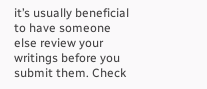it’s usually beneficial to have someone else review your writings before you submit them. Check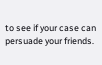to see if your case can persuade your friends.